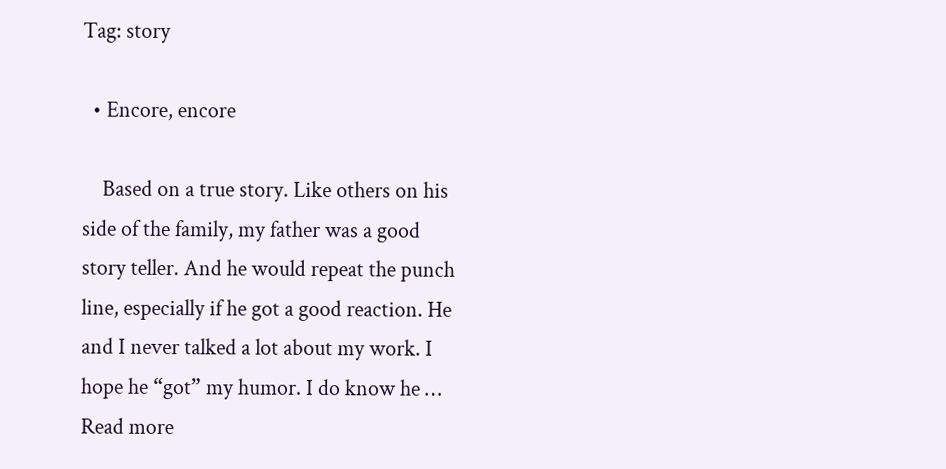Tag: story

  • Encore, encore

    Based on a true story. Like others on his side of the family, my father was a good story teller. And he would repeat the punch line, especially if he got a good reaction. He and I never talked a lot about my work. I hope he “got” my humor. I do know he … Read more